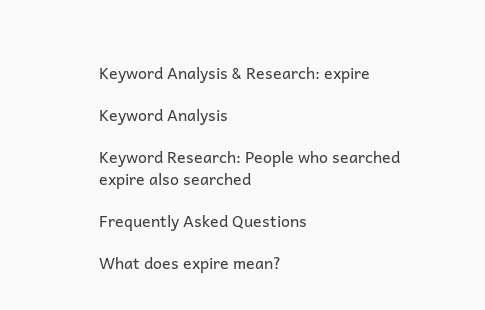Keyword Analysis & Research: expire

Keyword Analysis

Keyword Research: People who searched expire also searched

Frequently Asked Questions

What does expire mean?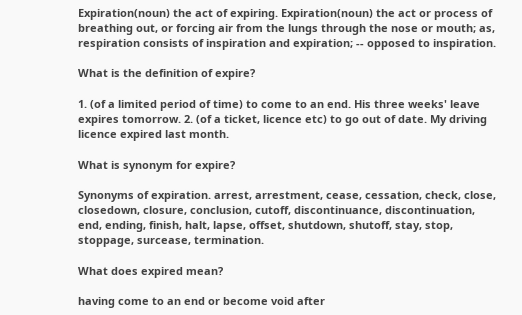Expiration(noun) the act of expiring. Expiration(noun) the act or process of breathing out, or forcing air from the lungs through the nose or mouth; as, respiration consists of inspiration and expiration; -- opposed to inspiration.

What is the definition of expire?

1. (of a limited period of time) to come to an end. His three weeks' leave expires tomorrow. 2. (of a ticket, licence etc) to go out of date. My driving licence expired last month.

What is synonym for expire?

Synonyms of expiration. arrest, arrestment, cease, cessation, check, close, closedown, closure, conclusion, cutoff, discontinuance, discontinuation, end, ending, finish, halt, lapse, offset, shutdown, shutoff, stay, stop, stoppage, surcease, termination.

What does expired mean?

having come to an end or become void after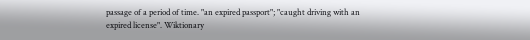passage of a period of time. "an expired passport"; "caught driving with an expired license". Wiktionary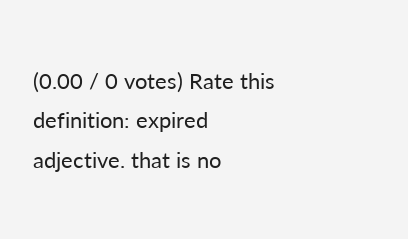(0.00 / 0 votes) Rate this definition: expired adjective. that is no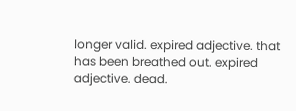longer valid. expired adjective. that has been breathed out. expired adjective. dead.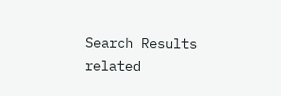Search Results related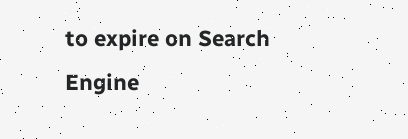to expire on Search Engine